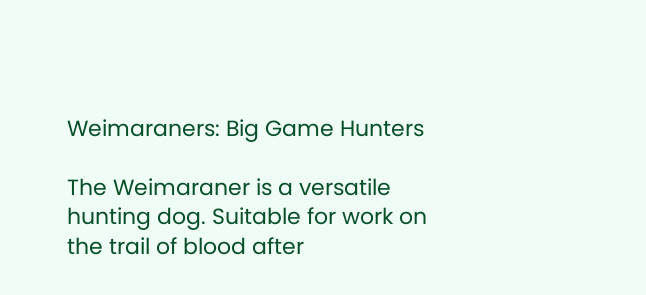Weimaraners: Big Game Hunters

The Weimaraner is a versatile hunting dog. Suitable for work on the trail of blood after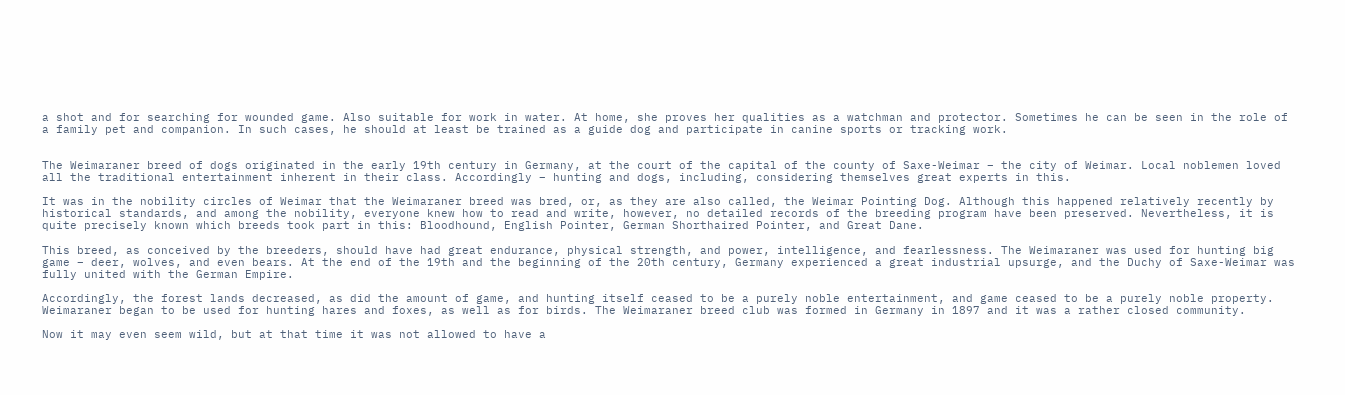a shot and for searching for wounded game. Also suitable for work in water. At home, she proves her qualities as a watchman and protector. Sometimes he can be seen in the role of a family pet and companion. In such cases, he should at least be trained as a guide dog and participate in canine sports or tracking work.


The Weimaraner breed of dogs originated in the early 19th century in Germany, at the court of the capital of the county of Saxe-Weimar – the city of Weimar. Local noblemen loved all the traditional entertainment inherent in their class. Accordingly – hunting and dogs, including, considering themselves great experts in this.

It was in the nobility circles of Weimar that the Weimaraner breed was bred, or, as they are also called, the Weimar Pointing Dog. Although this happened relatively recently by historical standards, and among the nobility, everyone knew how to read and write, however, no detailed records of the breeding program have been preserved. Nevertheless, it is quite precisely known which breeds took part in this: Bloodhound, English Pointer, German Shorthaired Pointer, and Great Dane.

This breed, as conceived by the breeders, should have had great endurance, physical strength, and power, intelligence, and fearlessness. The Weimaraner was used for hunting big game – deer, wolves, and even bears. At the end of the 19th and the beginning of the 20th century, Germany experienced a great industrial upsurge, and the Duchy of Saxe-Weimar was fully united with the German Empire.

Accordingly, the forest lands decreased, as did the amount of game, and hunting itself ceased to be a purely noble entertainment, and game ceased to be a purely noble property. Weimaraner began to be used for hunting hares and foxes, as well as for birds. The Weimaraner breed club was formed in Germany in 1897 and it was a rather closed community.

Now it may even seem wild, but at that time it was not allowed to have a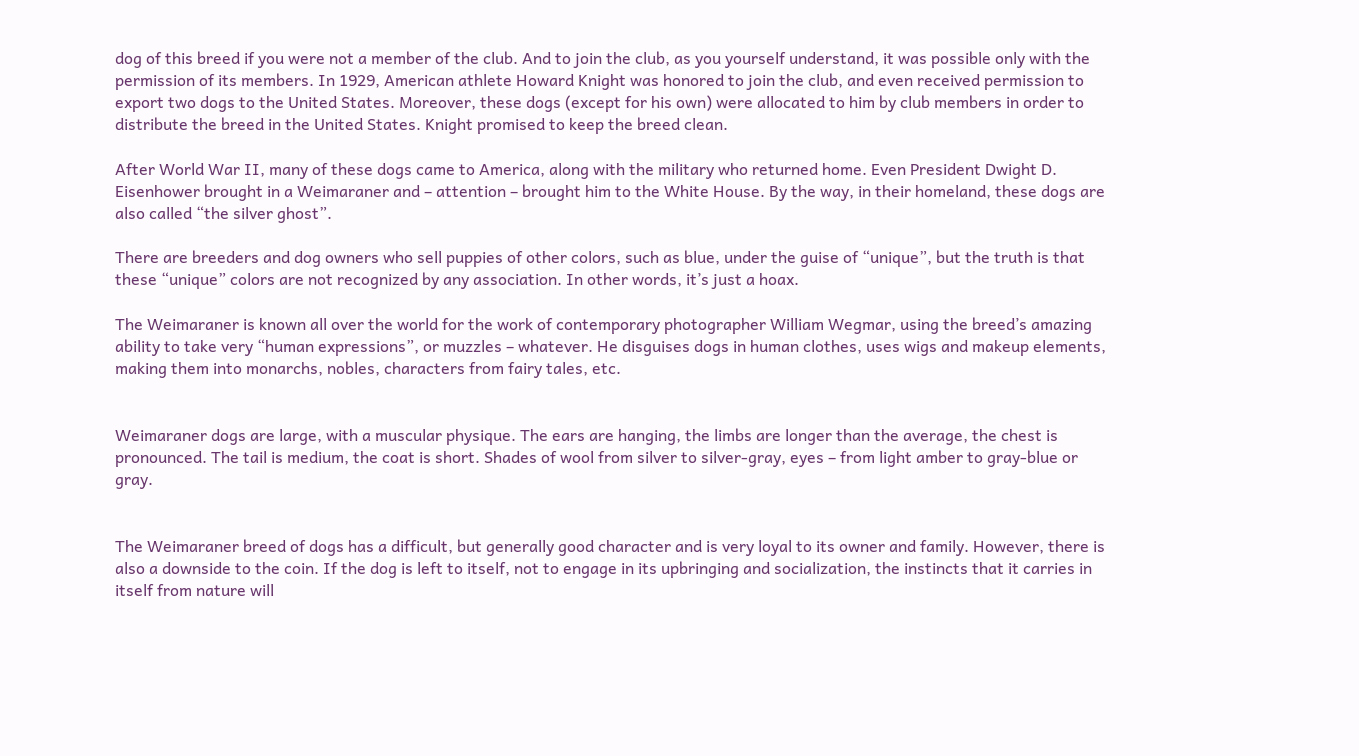dog of this breed if you were not a member of the club. And to join the club, as you yourself understand, it was possible only with the permission of its members. In 1929, American athlete Howard Knight was honored to join the club, and even received permission to export two dogs to the United States. Moreover, these dogs (except for his own) were allocated to him by club members in order to distribute the breed in the United States. Knight promised to keep the breed clean.

After World War II, many of these dogs came to America, along with the military who returned home. Even President Dwight D. Eisenhower brought in a Weimaraner and – attention – brought him to the White House. By the way, in their homeland, these dogs are also called “the silver ghost”.

There are breeders and dog owners who sell puppies of other colors, such as blue, under the guise of “unique”, but the truth is that these “unique” colors are not recognized by any association. In other words, it’s just a hoax.

The Weimaraner is known all over the world for the work of contemporary photographer William Wegmar, using the breed’s amazing ability to take very “human expressions”, or muzzles – whatever. He disguises dogs in human clothes, uses wigs and makeup elements, making them into monarchs, nobles, characters from fairy tales, etc.


Weimaraner dogs are large, with a muscular physique. The ears are hanging, the limbs are longer than the average, the chest is pronounced. The tail is medium, the coat is short. Shades of wool from silver to silver-gray, eyes – from light amber to gray-blue or gray.


The Weimaraner breed of dogs has a difficult, but generally good character and is very loyal to its owner and family. However, there is also a downside to the coin. If the dog is left to itself, not to engage in its upbringing and socialization, the instincts that it carries in itself from nature will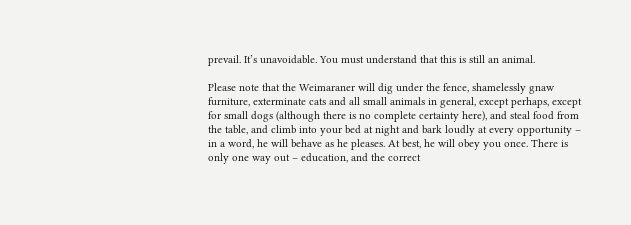prevail. It’s unavoidable. You must understand that this is still an animal.

Please note that the Weimaraner will dig under the fence, shamelessly gnaw furniture, exterminate cats and all small animals in general, except perhaps, except for small dogs (although there is no complete certainty here), and steal food from the table, and climb into your bed at night and bark loudly at every opportunity – in a word, he will behave as he pleases. At best, he will obey you once. There is only one way out – education, and the correct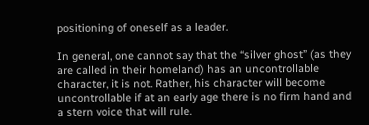positioning of oneself as a leader.

In general, one cannot say that the “silver ghost” (as they are called in their homeland) has an uncontrollable character, it is not. Rather, his character will become uncontrollable if at an early age there is no firm hand and a stern voice that will rule.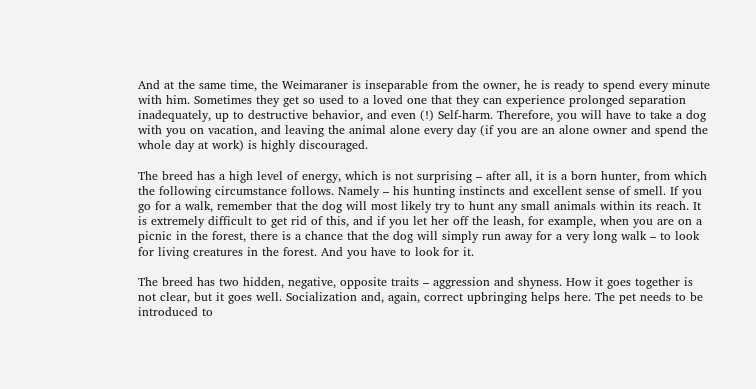And at the same time, the Weimaraner is inseparable from the owner, he is ready to spend every minute with him. Sometimes they get so used to a loved one that they can experience prolonged separation inadequately, up to destructive behavior, and even (!) Self-harm. Therefore, you will have to take a dog with you on vacation, and leaving the animal alone every day (if you are an alone owner and spend the whole day at work) is highly discouraged.

The breed has a high level of energy, which is not surprising – after all, it is a born hunter, from which the following circumstance follows. Namely – his hunting instincts and excellent sense of smell. If you go for a walk, remember that the dog will most likely try to hunt any small animals within its reach. It is extremely difficult to get rid of this, and if you let her off the leash, for example, when you are on a picnic in the forest, there is a chance that the dog will simply run away for a very long walk – to look for living creatures in the forest. And you have to look for it.

The breed has two hidden, negative, opposite traits – aggression and shyness. How it goes together is not clear, but it goes well. Socialization and, again, correct upbringing helps here. The pet needs to be introduced to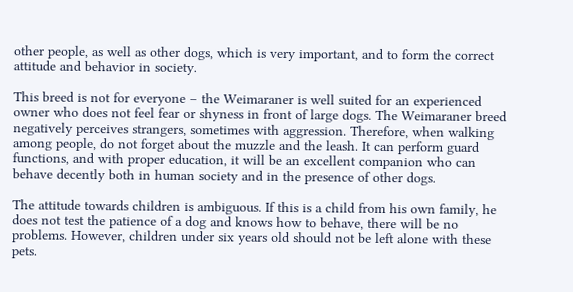other people, as well as other dogs, which is very important, and to form the correct attitude and behavior in society.

This breed is not for everyone – the Weimaraner is well suited for an experienced owner who does not feel fear or shyness in front of large dogs. The Weimaraner breed negatively perceives strangers, sometimes with aggression. Therefore, when walking among people, do not forget about the muzzle and the leash. It can perform guard functions, and with proper education, it will be an excellent companion who can behave decently both in human society and in the presence of other dogs.

The attitude towards children is ambiguous. If this is a child from his own family, he does not test the patience of a dog and knows how to behave, there will be no problems. However, children under six years old should not be left alone with these pets.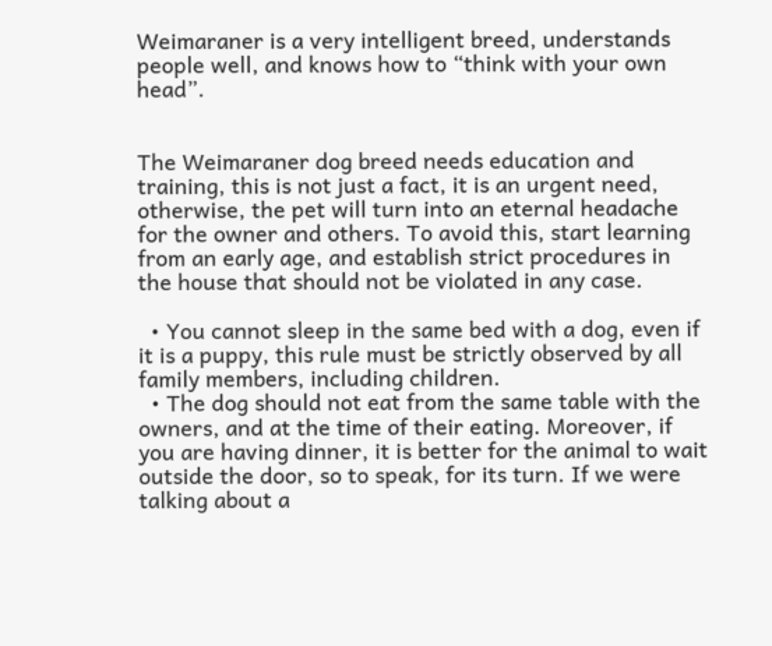Weimaraner is a very intelligent breed, understands people well, and knows how to “think with your own head”.


The Weimaraner dog breed needs education and training, this is not just a fact, it is an urgent need, otherwise, the pet will turn into an eternal headache for the owner and others. To avoid this, start learning from an early age, and establish strict procedures in the house that should not be violated in any case.

  • You cannot sleep in the same bed with a dog, even if it is a puppy, this rule must be strictly observed by all family members, including children.
  • The dog should not eat from the same table with the owners, and at the time of their eating. Moreover, if you are having dinner, it is better for the animal to wait outside the door, so to speak, for its turn. If we were talking about a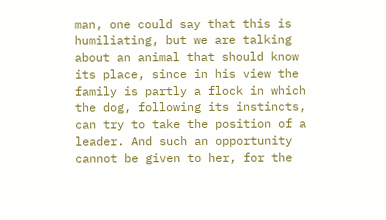man, one could say that this is humiliating, but we are talking about an animal that should know its place, since in his view the family is partly a flock in which the dog, following its instincts, can try to take the position of a leader. And such an opportunity cannot be given to her, for the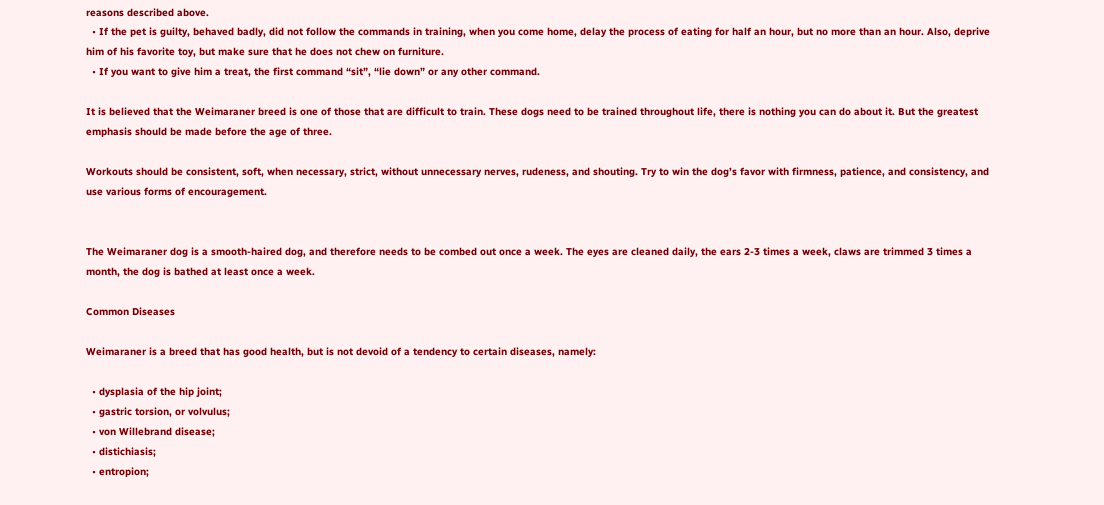reasons described above.
  • If the pet is guilty, behaved badly, did not follow the commands in training, when you come home, delay the process of eating for half an hour, but no more than an hour. Also, deprive him of his favorite toy, but make sure that he does not chew on furniture.
  • If you want to give him a treat, the first command “sit”, “lie down” or any other command.

It is believed that the Weimaraner breed is one of those that are difficult to train. These dogs need to be trained throughout life, there is nothing you can do about it. But the greatest emphasis should be made before the age of three.

Workouts should be consistent, soft, when necessary, strict, without unnecessary nerves, rudeness, and shouting. Try to win the dog’s favor with firmness, patience, and consistency, and use various forms of encouragement.


The Weimaraner dog is a smooth-haired dog, and therefore needs to be combed out once a week. The eyes are cleaned daily, the ears 2-3 times a week, claws are trimmed 3 times a month, the dog is bathed at least once a week.

Common Diseases

Weimaraner is a breed that has good health, but is not devoid of a tendency to certain diseases, namely:

  • dysplasia of the hip joint;
  • gastric torsion, or volvulus;
  • von Willebrand disease;
  • distichiasis;
  • entropion;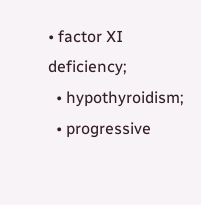• factor XI deficiency;
  • hypothyroidism;
  • progressive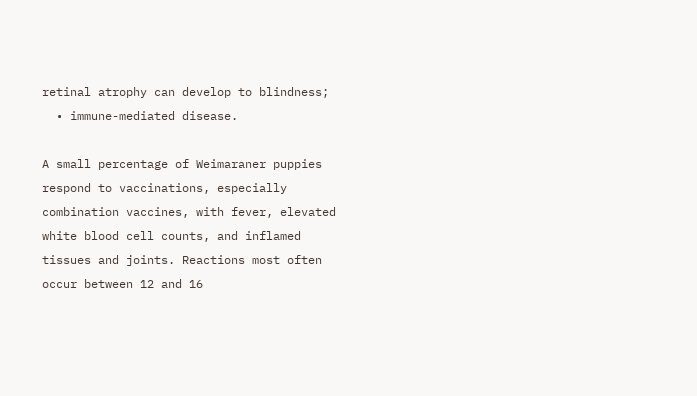retinal atrophy can develop to blindness;
  • immune-mediated disease.

A small percentage of Weimaraner puppies respond to vaccinations, especially combination vaccines, with fever, elevated white blood cell counts, and inflamed tissues and joints. Reactions most often occur between 12 and 16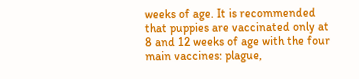weeks of age. It is recommended that puppies are vaccinated only at 8 and 12 weeks of age with the four main vaccines: plague,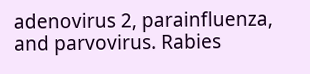adenovirus 2, parainfluenza, and parvovirus. Rabies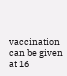vaccination can be given at 16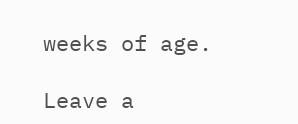weeks of age.

Leave a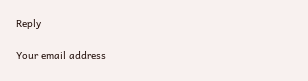Reply

Your email address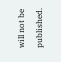will not be published.